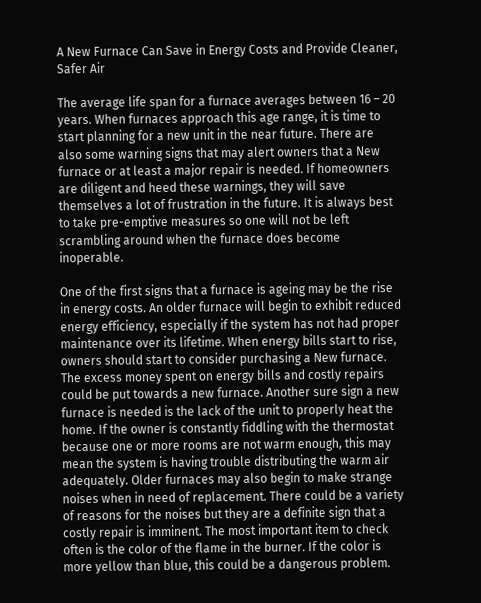A New Furnace Can Save in Energy Costs and Provide Cleaner, Safer Air

The average life span for a furnace averages between 16 – 20 years. When furnaces approach this age range, it is time to start planning for a new unit in the near future. There are also some warning signs that may alert owners that a New furnace or at least a major repair is needed. If homeowners are diligent and heed these warnings, they will save themselves a lot of frustration in the future. It is always best to take pre-emptive measures so one will not be left scrambling around when the furnace does become inoperable.

One of the first signs that a furnace is ageing may be the rise in energy costs. An older furnace will begin to exhibit reduced energy efficiency, especially if the system has not had proper maintenance over its lifetime. When energy bills start to rise, owners should start to consider purchasing a New furnace. The excess money spent on energy bills and costly repairs could be put towards a new furnace. Another sure sign a new furnace is needed is the lack of the unit to properly heat the home. If the owner is constantly fiddling with the thermostat because one or more rooms are not warm enough, this may mean the system is having trouble distributing the warm air adequately. Older furnaces may also begin to make strange noises when in need of replacement. There could be a variety of reasons for the noises but they are a definite sign that a costly repair is imminent. The most important item to check often is the color of the flame in the burner. If the color is more yellow than blue, this could be a dangerous problem.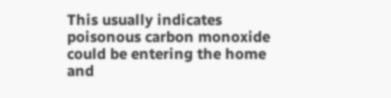This usually indicates poisonous carbon monoxide could be entering the home and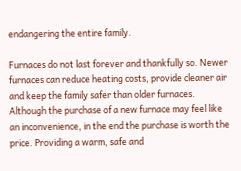endangering the entire family.

Furnaces do not last forever and thankfully so. Newer furnaces can reduce heating costs, provide cleaner air and keep the family safer than older furnaces. Although the purchase of a new furnace may feel like an inconvenience, in the end the purchase is worth the price. Providing a warm, safe and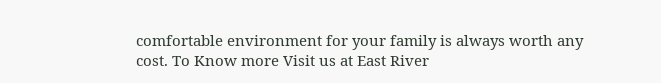comfortable environment for your family is always worth any cost. To Know more Visit us at East River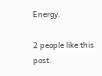Energy.

2 people like this post.